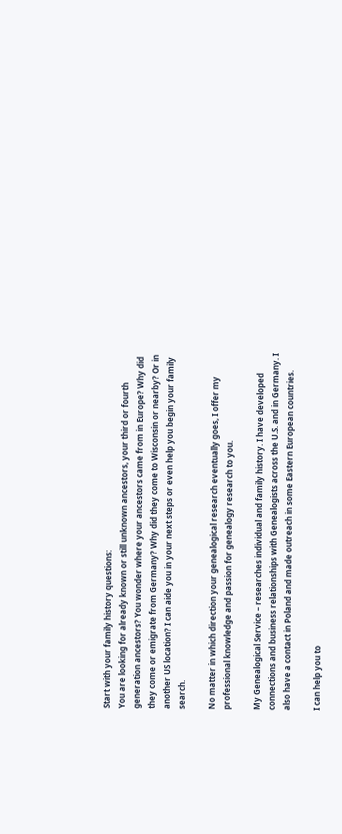Start with your family history questions:
You are looking for already known or still unknown ancestors, your third or fourth generation ancestors? You wonder where your ancestors came from in Europe? Why did they come or emigrate from Germany? Why did they come to Wisconsin or nearby? Or in another US location? I can aide you in your next steps or even help you begin your family search.

No matter in which direction your genealogical research eventually goes, I offer my professional knowledge and passion for genealogy research to you.

My Genealogical Service – researches individual and family history. I have developed connections and business relationships with Genealogists across the U.S. and in Germany. I also have a contact in Poland and made outreach in some Eastern European countries.

I can help you to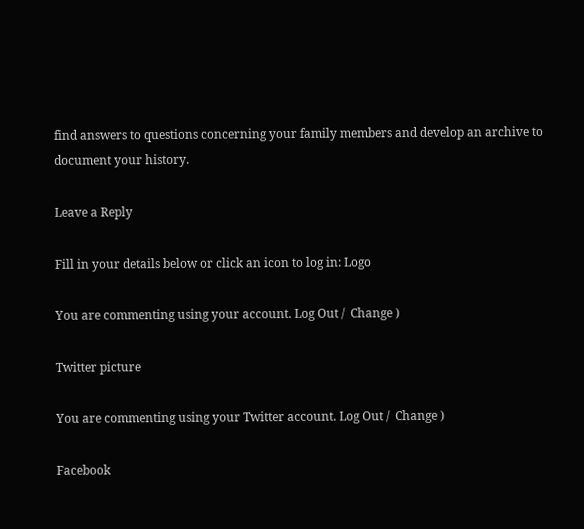find answers to questions concerning your family members and develop an archive to document your history.

Leave a Reply

Fill in your details below or click an icon to log in: Logo

You are commenting using your account. Log Out /  Change )

Twitter picture

You are commenting using your Twitter account. Log Out /  Change )

Facebook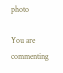photo

You are commenting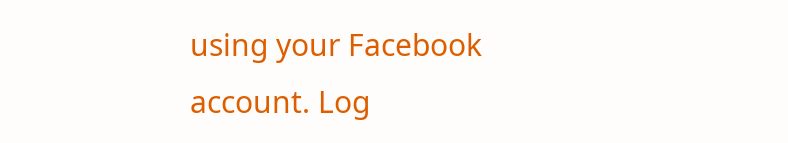using your Facebook account. Log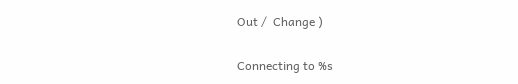Out /  Change )

Connecting to %s